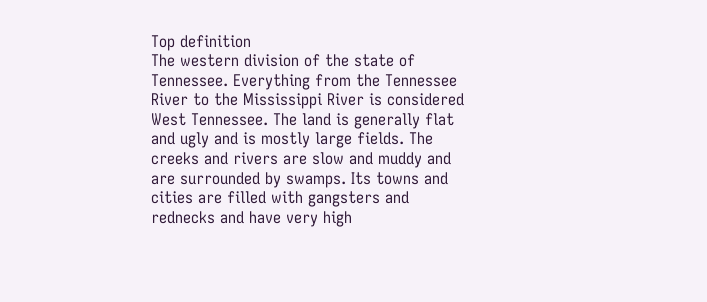Top definition
The western division of the state of Tennessee. Everything from the Tennessee River to the Mississippi River is considered West Tennessee. The land is generally flat and ugly and is mostly large fields. The creeks and rivers are slow and muddy and are surrounded by swamps. Its towns and cities are filled with gangsters and rednecks and have very high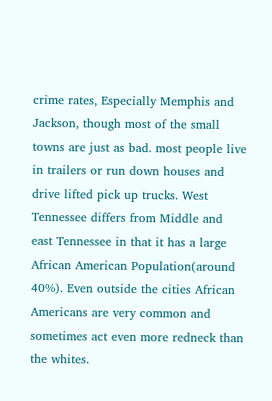crime rates, Especially Memphis and Jackson, though most of the small towns are just as bad. most people live in trailers or run down houses and drive lifted pick up trucks. West Tennessee differs from Middle and east Tennessee in that it has a large African American Population(around 40%). Even outside the cities African Americans are very common and sometimes act even more redneck than the whites.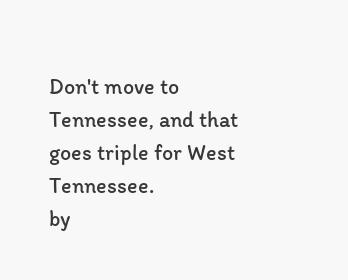Don't move to Tennessee, and that goes triple for West Tennessee.
by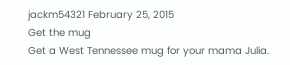jackm54321 February 25, 2015
Get the mug
Get a West Tennessee mug for your mama Julia.